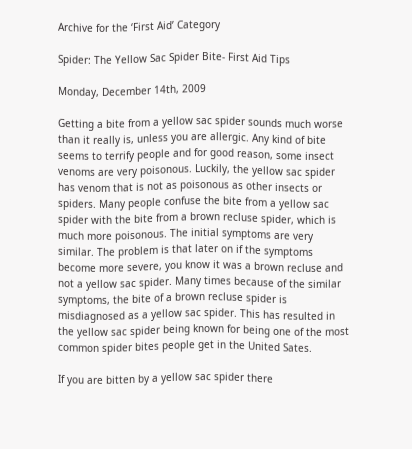Archive for the ‘First Aid’ Category

Spider: The Yellow Sac Spider Bite- First Aid Tips

Monday, December 14th, 2009

Getting a bite from a yellow sac spider sounds much worse than it really is, unless you are allergic. Any kind of bite seems to terrify people and for good reason, some insect venoms are very poisonous. Luckily, the yellow sac spider has venom that is not as poisonous as other insects or spiders. Many people confuse the bite from a yellow sac spider with the bite from a brown recluse spider, which is much more poisonous. The initial symptoms are very similar. The problem is that later on if the symptoms become more severe, you know it was a brown recluse and not a yellow sac spider. Many times because of the similar symptoms, the bite of a brown recluse spider is misdiagnosed as a yellow sac spider. This has resulted in the yellow sac spider being known for being one of the most common spider bites people get in the United Sates.

If you are bitten by a yellow sac spider there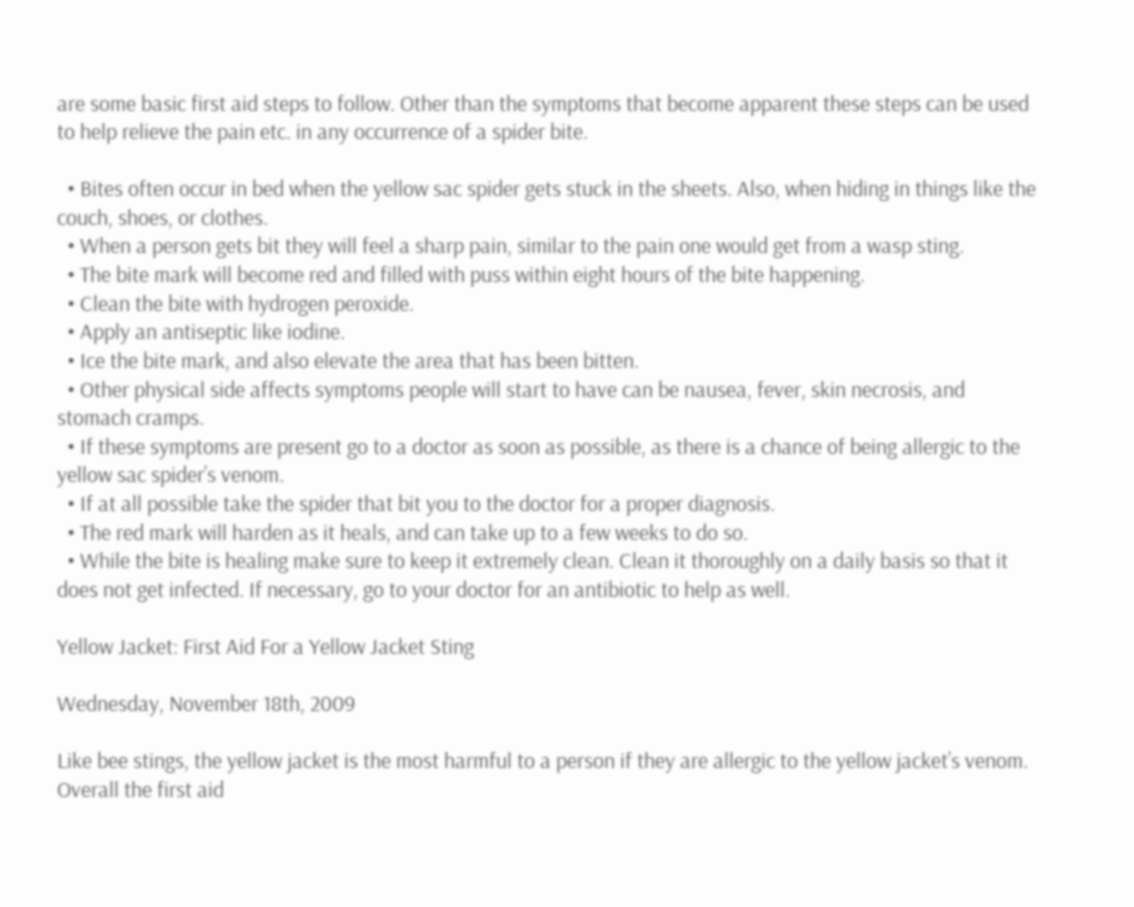are some basic first aid steps to follow. Other than the symptoms that become apparent these steps can be used to help relieve the pain etc. in any occurrence of a spider bite.

  • Bites often occur in bed when the yellow sac spider gets stuck in the sheets. Also, when hiding in things like the couch, shoes, or clothes.
  • When a person gets bit they will feel a sharp pain, similar to the pain one would get from a wasp sting.
  • The bite mark will become red and filled with puss within eight hours of the bite happening.
  • Clean the bite with hydrogen peroxide.
  • Apply an antiseptic like iodine.
  • Ice the bite mark, and also elevate the area that has been bitten.
  • Other physical side affects symptoms people will start to have can be nausea, fever, skin necrosis, and stomach cramps.
  • If these symptoms are present go to a doctor as soon as possible, as there is a chance of being allergic to the yellow sac spider’s venom.
  • If at all possible take the spider that bit you to the doctor for a proper diagnosis.
  • The red mark will harden as it heals, and can take up to a few weeks to do so.
  • While the bite is healing make sure to keep it extremely clean. Clean it thoroughly on a daily basis so that it does not get infected. If necessary, go to your doctor for an antibiotic to help as well.

Yellow Jacket: First Aid For a Yellow Jacket Sting

Wednesday, November 18th, 2009

Like bee stings, the yellow jacket is the most harmful to a person if they are allergic to the yellow jacket’s venom. Overall the first aid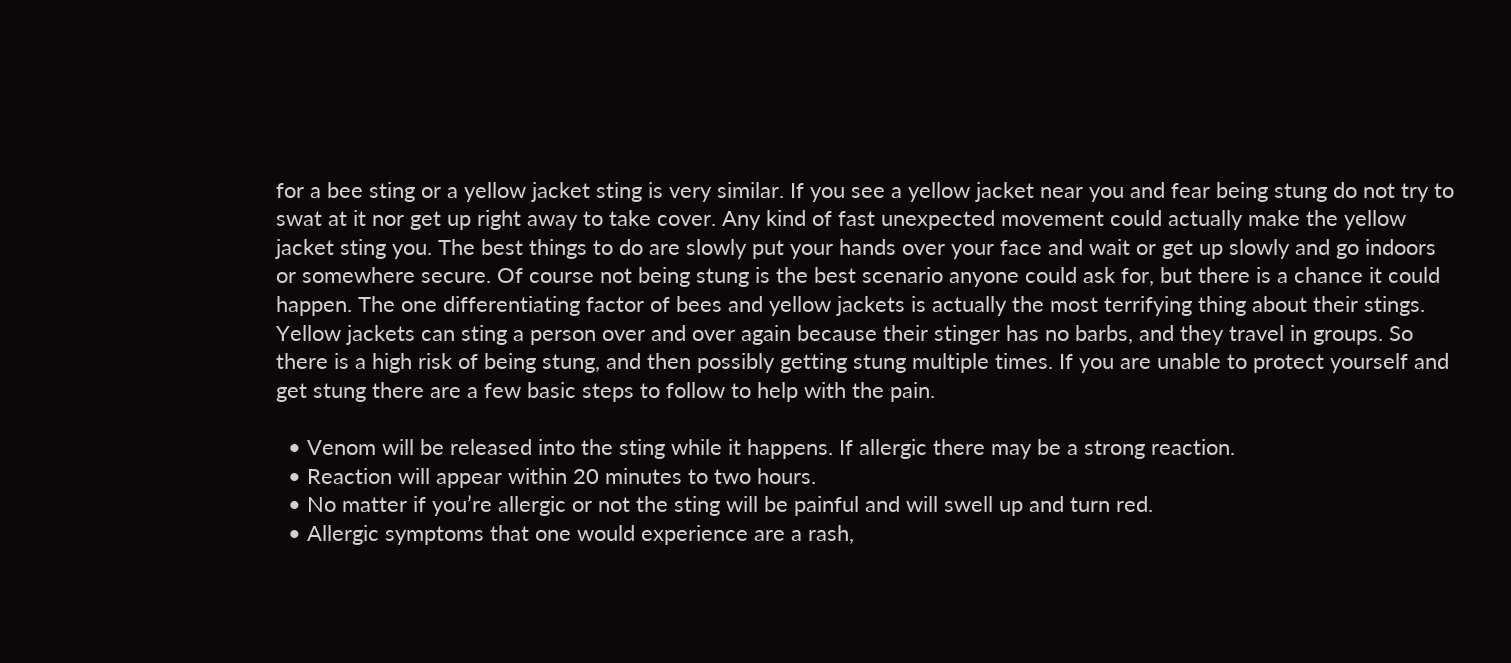for a bee sting or a yellow jacket sting is very similar. If you see a yellow jacket near you and fear being stung do not try to swat at it nor get up right away to take cover. Any kind of fast unexpected movement could actually make the yellow jacket sting you. The best things to do are slowly put your hands over your face and wait or get up slowly and go indoors or somewhere secure. Of course not being stung is the best scenario anyone could ask for, but there is a chance it could happen. The one differentiating factor of bees and yellow jackets is actually the most terrifying thing about their stings. Yellow jackets can sting a person over and over again because their stinger has no barbs, and they travel in groups. So there is a high risk of being stung, and then possibly getting stung multiple times. If you are unable to protect yourself and get stung there are a few basic steps to follow to help with the pain.

  • Venom will be released into the sting while it happens. If allergic there may be a strong reaction.
  • Reaction will appear within 20 minutes to two hours.
  • No matter if you’re allergic or not the sting will be painful and will swell up and turn red.
  • Allergic symptoms that one would experience are a rash,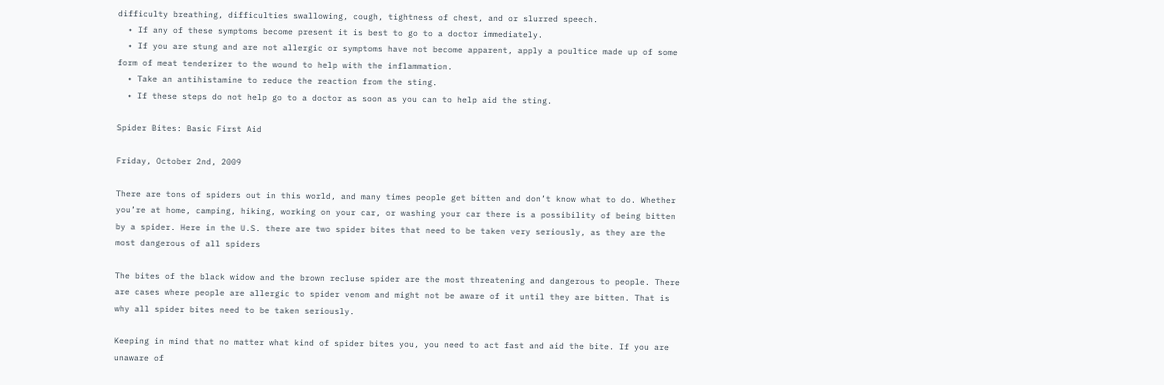difficulty breathing, difficulties swallowing, cough, tightness of chest, and or slurred speech.
  • If any of these symptoms become present it is best to go to a doctor immediately.
  • If you are stung and are not allergic or symptoms have not become apparent, apply a poultice made up of some form of meat tenderizer to the wound to help with the inflammation.
  • Take an antihistamine to reduce the reaction from the sting.
  • If these steps do not help go to a doctor as soon as you can to help aid the sting.

Spider Bites: Basic First Aid

Friday, October 2nd, 2009

There are tons of spiders out in this world, and many times people get bitten and don’t know what to do. Whether you’re at home, camping, hiking, working on your car, or washing your car there is a possibility of being bitten by a spider. Here in the U.S. there are two spider bites that need to be taken very seriously, as they are the most dangerous of all spiders

The bites of the black widow and the brown recluse spider are the most threatening and dangerous to people. There are cases where people are allergic to spider venom and might not be aware of it until they are bitten. That is why all spider bites need to be taken seriously.

Keeping in mind that no matter what kind of spider bites you, you need to act fast and aid the bite. If you are unaware of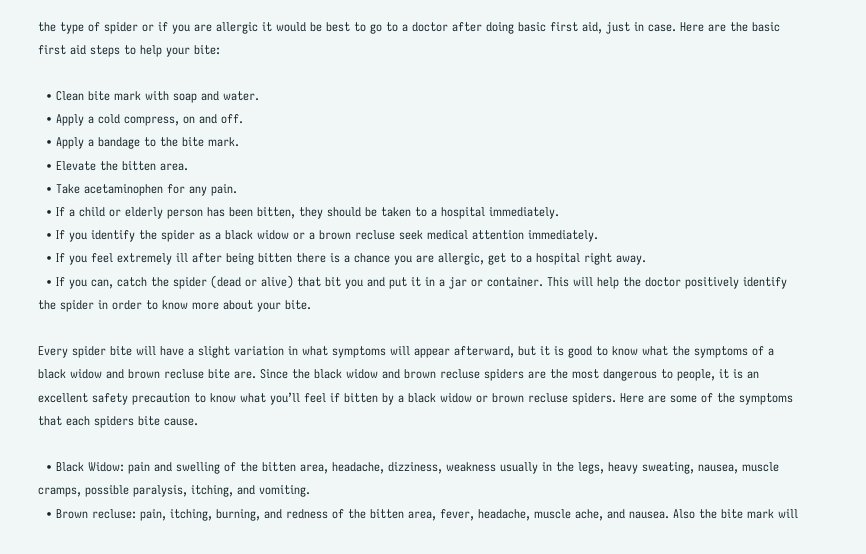the type of spider or if you are allergic it would be best to go to a doctor after doing basic first aid, just in case. Here are the basic first aid steps to help your bite:

  • Clean bite mark with soap and water.
  • Apply a cold compress, on and off.
  • Apply a bandage to the bite mark.
  • Elevate the bitten area.
  • Take acetaminophen for any pain.
  • If a child or elderly person has been bitten, they should be taken to a hospital immediately.
  • If you identify the spider as a black widow or a brown recluse seek medical attention immediately.
  • If you feel extremely ill after being bitten there is a chance you are allergic, get to a hospital right away.
  • If you can, catch the spider (dead or alive) that bit you and put it in a jar or container. This will help the doctor positively identify the spider in order to know more about your bite.

Every spider bite will have a slight variation in what symptoms will appear afterward, but it is good to know what the symptoms of a black widow and brown recluse bite are. Since the black widow and brown recluse spiders are the most dangerous to people, it is an excellent safety precaution to know what you’ll feel if bitten by a black widow or brown recluse spiders. Here are some of the symptoms that each spiders bite cause.

  • Black Widow: pain and swelling of the bitten area, headache, dizziness, weakness usually in the legs, heavy sweating, nausea, muscle cramps, possible paralysis, itching, and vomiting.
  • Brown recluse: pain, itching, burning, and redness of the bitten area, fever, headache, muscle ache, and nausea. Also the bite mark will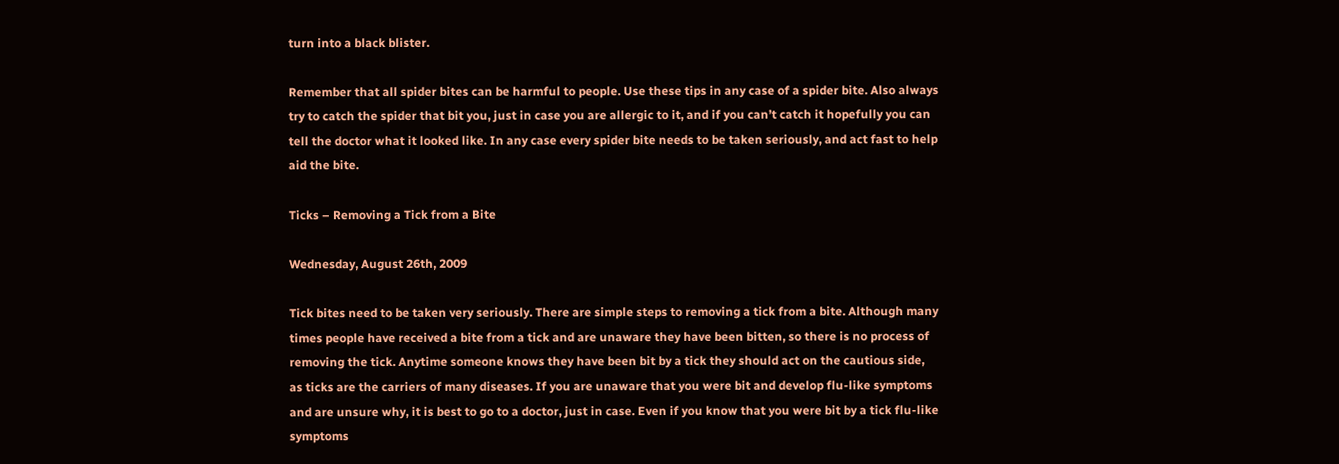turn into a black blister.

Remember that all spider bites can be harmful to people. Use these tips in any case of a spider bite. Also always try to catch the spider that bit you, just in case you are allergic to it, and if you can’t catch it hopefully you can tell the doctor what it looked like. In any case every spider bite needs to be taken seriously, and act fast to help aid the bite.

Ticks – Removing a Tick from a Bite

Wednesday, August 26th, 2009

Tick bites need to be taken very seriously. There are simple steps to removing a tick from a bite. Although many times people have received a bite from a tick and are unaware they have been bitten, so there is no process of removing the tick. Anytime someone knows they have been bit by a tick they should act on the cautious side, as ticks are the carriers of many diseases. If you are unaware that you were bit and develop flu-like symptoms and are unsure why, it is best to go to a doctor, just in case. Even if you know that you were bit by a tick flu-like symptoms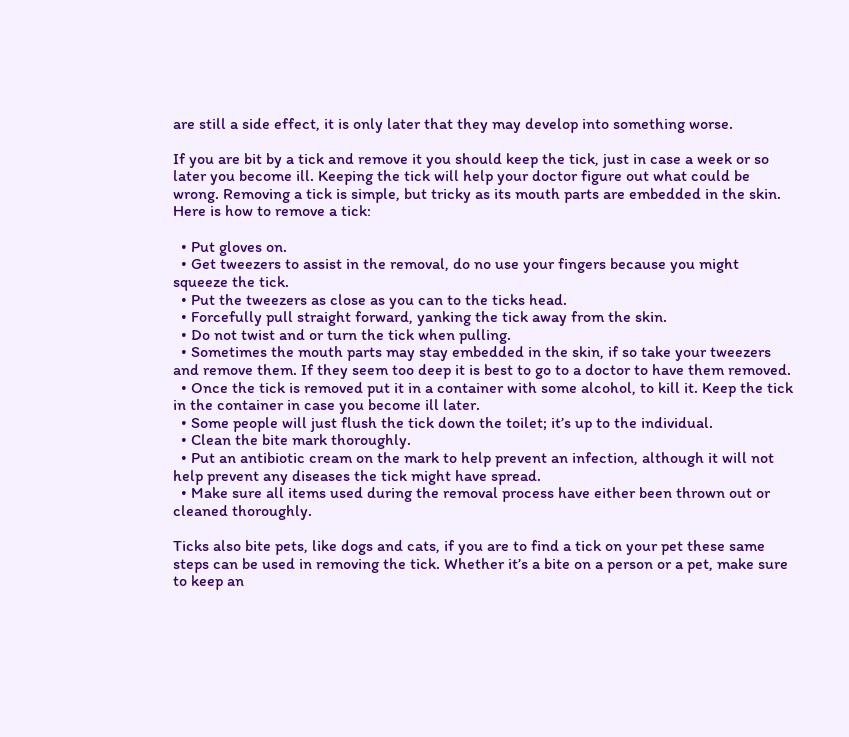are still a side effect, it is only later that they may develop into something worse.

If you are bit by a tick and remove it you should keep the tick, just in case a week or so later you become ill. Keeping the tick will help your doctor figure out what could be wrong. Removing a tick is simple, but tricky as its mouth parts are embedded in the skin. Here is how to remove a tick:

  • Put gloves on.
  • Get tweezers to assist in the removal, do no use your fingers because you might squeeze the tick.
  • Put the tweezers as close as you can to the ticks head.
  • Forcefully pull straight forward, yanking the tick away from the skin.
  • Do not twist and or turn the tick when pulling.
  • Sometimes the mouth parts may stay embedded in the skin, if so take your tweezers and remove them. If they seem too deep it is best to go to a doctor to have them removed.
  • Once the tick is removed put it in a container with some alcohol, to kill it. Keep the tick in the container in case you become ill later.
  • Some people will just flush the tick down the toilet; it’s up to the individual.
  • Clean the bite mark thoroughly.
  • Put an antibiotic cream on the mark to help prevent an infection, although it will not help prevent any diseases the tick might have spread.
  • Make sure all items used during the removal process have either been thrown out or cleaned thoroughly.

Ticks also bite pets, like dogs and cats, if you are to find a tick on your pet these same steps can be used in removing the tick. Whether it’s a bite on a person or a pet, make sure to keep an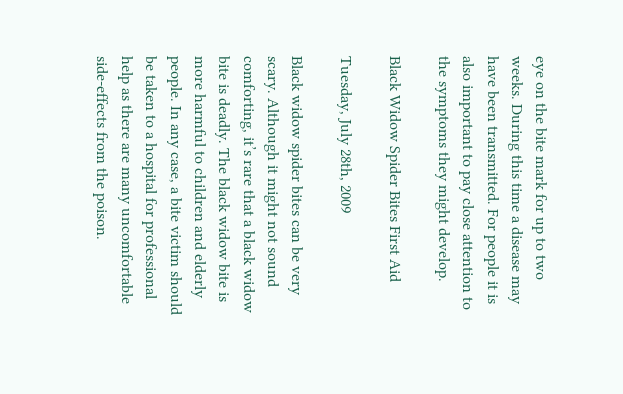eye on the bite mark for up to two weeks. During this time a disease may have been transmitted. For people it is also important to pay close attention to the symptoms they might develop.

Black Widow Spider Bites First Aid

Tuesday, July 28th, 2009

Black widow spider bites can be very scary. Although it might not sound comforting, it’s rare that a black widow bite is deadly. The black widow bite is more harmful to children and elderly people. In any case, a bite victim should be taken to a hospital for professional help as there are many uncomfortable side-effects from the poison.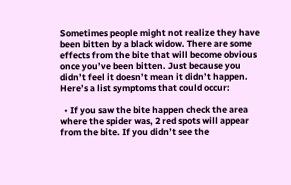Sometimes people might not realize they have been bitten by a black widow. There are some effects from the bite that will become obvious once you’ve been bitten. Just because you didn’t feel it doesn’t mean it didn’t happen. Here’s a list symptoms that could occur:

  • If you saw the bite happen check the area where the spider was, 2 red spots will appear from the bite. If you didn’t see the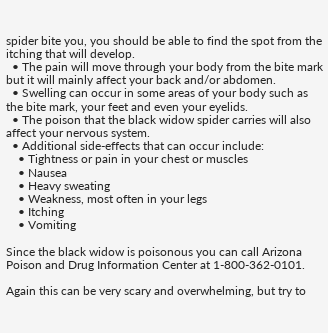spider bite you, you should be able to find the spot from the itching that will develop.
  • The pain will move through your body from the bite mark but it will mainly affect your back and/or abdomen.
  • Swelling can occur in some areas of your body such as the bite mark, your feet and even your eyelids.
  • The poison that the black widow spider carries will also affect your nervous system.
  • Additional side-effects that can occur include:
    • Tightness or pain in your chest or muscles
    • Nausea
    • Heavy sweating
    • Weakness, most often in your legs
    • Itching
    • Vomiting

Since the black widow is poisonous you can call Arizona Poison and Drug Information Center at 1-800-362-0101.

Again this can be very scary and overwhelming, but try to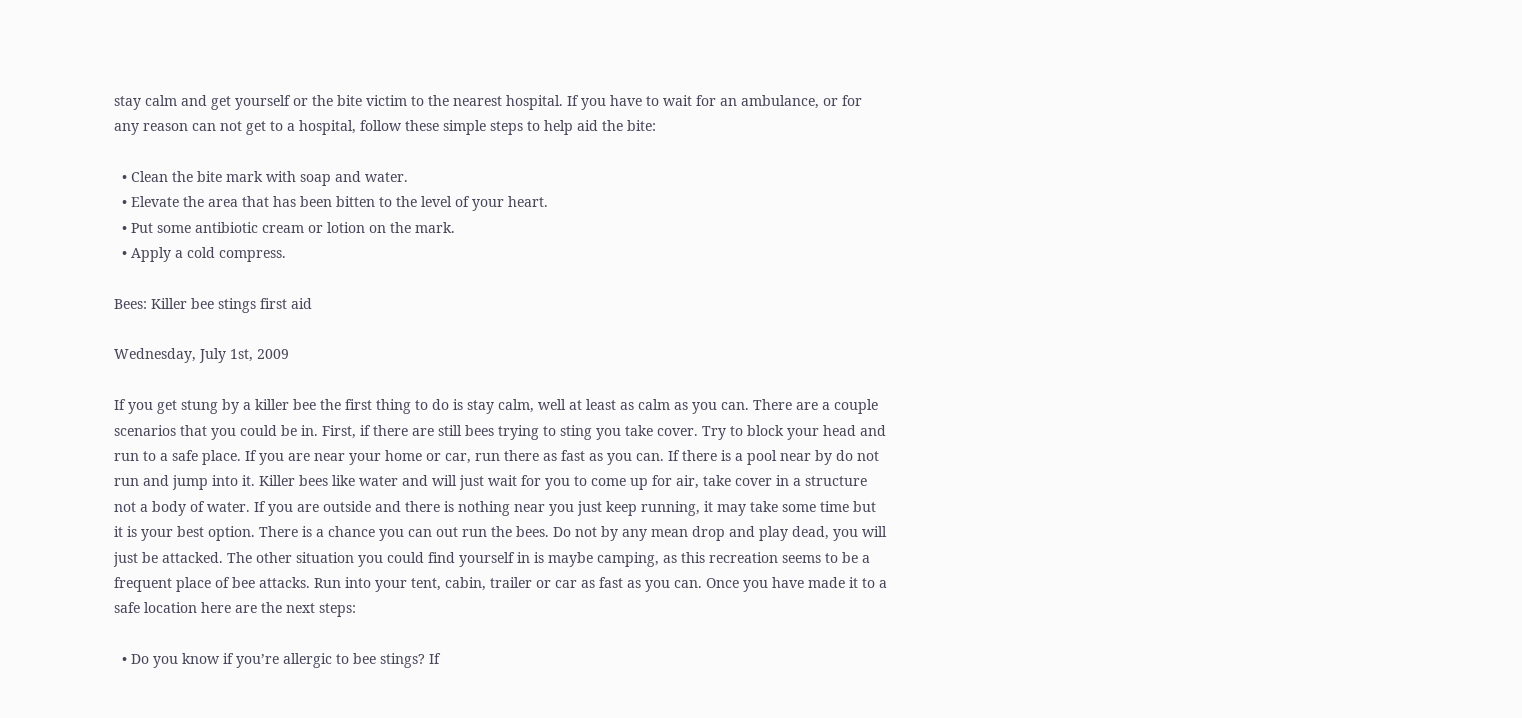stay calm and get yourself or the bite victim to the nearest hospital. If you have to wait for an ambulance, or for any reason can not get to a hospital, follow these simple steps to help aid the bite:

  • Clean the bite mark with soap and water.
  • Elevate the area that has been bitten to the level of your heart.
  • Put some antibiotic cream or lotion on the mark.
  • Apply a cold compress.

Bees: Killer bee stings first aid

Wednesday, July 1st, 2009

If you get stung by a killer bee the first thing to do is stay calm, well at least as calm as you can. There are a couple scenarios that you could be in. First, if there are still bees trying to sting you take cover. Try to block your head and run to a safe place. If you are near your home or car, run there as fast as you can. If there is a pool near by do not run and jump into it. Killer bees like water and will just wait for you to come up for air, take cover in a structure not a body of water. If you are outside and there is nothing near you just keep running, it may take some time but it is your best option. There is a chance you can out run the bees. Do not by any mean drop and play dead, you will just be attacked. The other situation you could find yourself in is maybe camping, as this recreation seems to be a frequent place of bee attacks. Run into your tent, cabin, trailer or car as fast as you can. Once you have made it to a safe location here are the next steps:

  • Do you know if you’re allergic to bee stings? If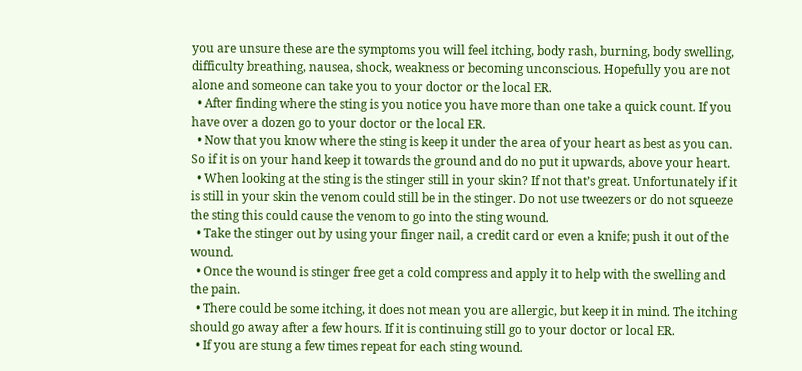you are unsure these are the symptoms you will feel itching, body rash, burning, body swelling, difficulty breathing, nausea, shock, weakness or becoming unconscious. Hopefully you are not alone and someone can take you to your doctor or the local ER.
  • After finding where the sting is you notice you have more than one take a quick count. If you have over a dozen go to your doctor or the local ER.
  • Now that you know where the sting is keep it under the area of your heart as best as you can. So if it is on your hand keep it towards the ground and do no put it upwards, above your heart.
  • When looking at the sting is the stinger still in your skin? If not that’s great. Unfortunately if it is still in your skin the venom could still be in the stinger. Do not use tweezers or do not squeeze the sting this could cause the venom to go into the sting wound.
  • Take the stinger out by using your finger nail, a credit card or even a knife; push it out of the wound.
  • Once the wound is stinger free get a cold compress and apply it to help with the swelling and the pain.
  • There could be some itching, it does not mean you are allergic, but keep it in mind. The itching should go away after a few hours. If it is continuing still go to your doctor or local ER.
  • If you are stung a few times repeat for each sting wound.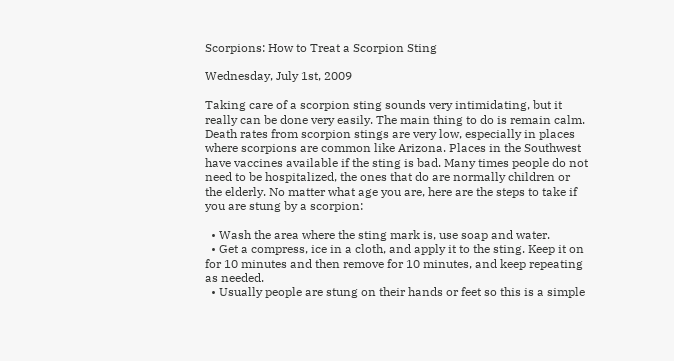Scorpions: How to Treat a Scorpion Sting

Wednesday, July 1st, 2009

Taking care of a scorpion sting sounds very intimidating, but it really can be done very easily. The main thing to do is remain calm. Death rates from scorpion stings are very low, especially in places where scorpions are common like Arizona. Places in the Southwest have vaccines available if the sting is bad. Many times people do not need to be hospitalized, the ones that do are normally children or the elderly. No matter what age you are, here are the steps to take if you are stung by a scorpion:

  • Wash the area where the sting mark is, use soap and water.
  • Get a compress, ice in a cloth, and apply it to the sting. Keep it on for 10 minutes and then remove for 10 minutes, and keep repeating as needed.
  • Usually people are stung on their hands or feet so this is a simple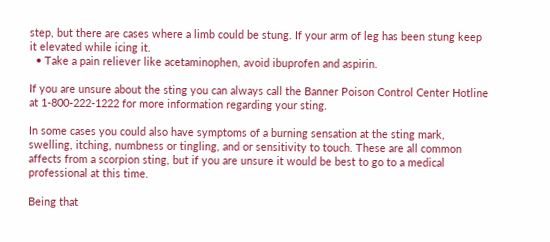step, but there are cases where a limb could be stung. If your arm of leg has been stung keep it elevated while icing it.
  • Take a pain reliever like acetaminophen, avoid ibuprofen and aspirin.

If you are unsure about the sting you can always call the Banner Poison Control Center Hotline at 1-800-222-1222 for more information regarding your sting.

In some cases you could also have symptoms of a burning sensation at the sting mark, swelling, itching, numbness or tingling, and or sensitivity to touch. These are all common affects from a scorpion sting, but if you are unsure it would be best to go to a medical professional at this time.

Being that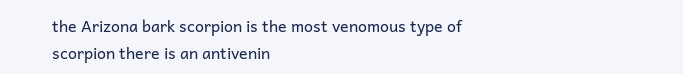the Arizona bark scorpion is the most venomous type of scorpion there is an antivenin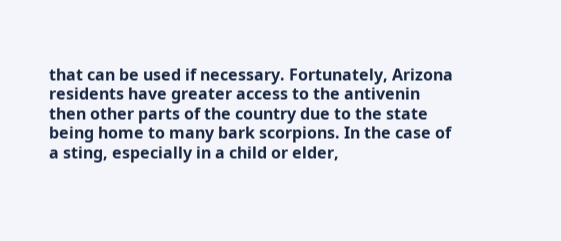that can be used if necessary. Fortunately, Arizona residents have greater access to the antivenin then other parts of the country due to the state being home to many bark scorpions. In the case of a sting, especially in a child or elder,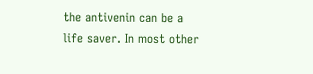the antivenin can be a life saver. In most other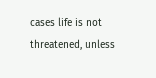cases life is not threatened, unless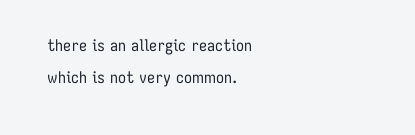there is an allergic reaction which is not very common.